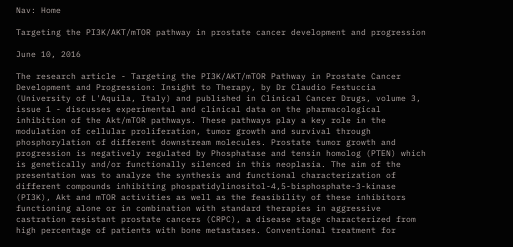Nav: Home

Targeting the PI3K/AKT/mTOR pathway in prostate cancer development and progression

June 10, 2016

The research article - Targeting the PI3K/AKT/mTOR Pathway in Prostate Cancer Development and Progression: Insight to Therapy, by Dr Claudio Festuccia (University of L'Aquila, Italy) and published in Clinical Cancer Drugs, volume 3, issue 1 - discusses experimental and clinical data on the pharmacological inhibition of the Akt/mTOR pathways. These pathways play a key role in the modulation of cellular proliferation, tumor growth and survival through phosphorylation of different downstream molecules. Prostate tumor growth and progression is negatively regulated by Phosphatase and tensin homolog (PTEN) which is genetically and/or functionally silenced in this neoplasia. The aim of the presentation was to analyze the synthesis and functional characterization of different compounds inhibiting phospatidylinositol-4,5-bisphosphate-3-kinase (PI3K), Akt and mTOR activities as well as the feasibility of these inhibitors functioning alone or in combination with standard therapies in aggressive castration resistant prostate cancers (CRPC), a disease stage characterized from high percentage of patients with bone metastases. Conventional treatment for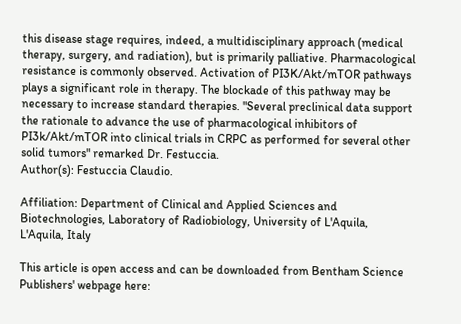this disease stage requires, indeed, a multidisciplinary approach (medical therapy, surgery, and radiation), but is primarily palliative. Pharmacological resistance is commonly observed. Activation of PI3K/Akt/mTOR pathways plays a significant role in therapy. The blockade of this pathway may be necessary to increase standard therapies. "Several preclinical data support the rationale to advance the use of pharmacological inhibitors of PI3k/Akt/mTOR into clinical trials in CRPC as performed for several other solid tumors" remarked Dr. Festuccia.
Author(s): Festuccia Claudio.

Affiliation: Department of Clinical and Applied Sciences and Biotechnologies, Laboratory of Radiobiology, University of L'Aquila, L'Aquila, Italy

This article is open access and can be downloaded from Bentham Science Publishers' webpage here: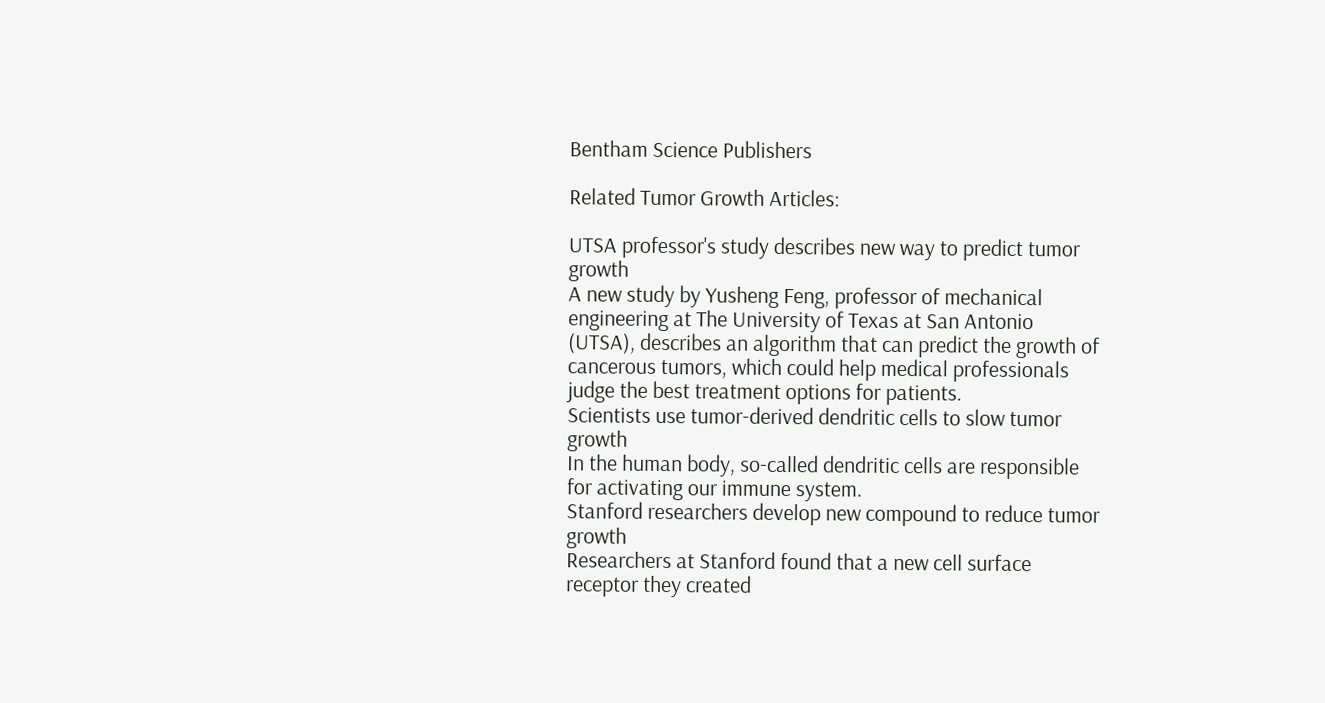Bentham Science Publishers

Related Tumor Growth Articles:

UTSA professor's study describes new way to predict tumor growth
A new study by Yusheng Feng, professor of mechanical engineering at The University of Texas at San Antonio (UTSA), describes an algorithm that can predict the growth of cancerous tumors, which could help medical professionals judge the best treatment options for patients.
Scientists use tumor-derived dendritic cells to slow tumor growth
In the human body, so-called dendritic cells are responsible for activating our immune system.
Stanford researchers develop new compound to reduce tumor growth
Researchers at Stanford found that a new cell surface receptor they created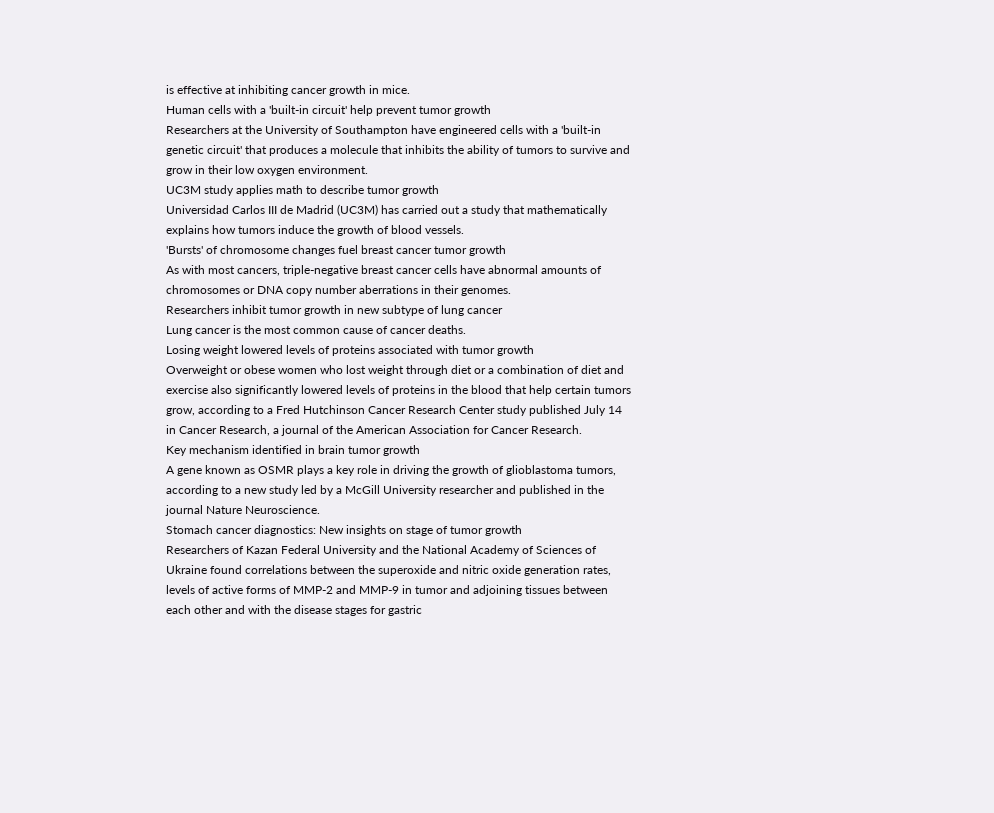is effective at inhibiting cancer growth in mice.
Human cells with a 'built-in circuit' help prevent tumor growth
Researchers at the University of Southampton have engineered cells with a 'built-in genetic circuit' that produces a molecule that inhibits the ability of tumors to survive and grow in their low oxygen environment.
UC3M study applies math to describe tumor growth
Universidad Carlos III de Madrid (UC3M) has carried out a study that mathematically explains how tumors induce the growth of blood vessels.
'Bursts' of chromosome changes fuel breast cancer tumor growth
As with most cancers, triple-negative breast cancer cells have abnormal amounts of chromosomes or DNA copy number aberrations in their genomes.
Researchers inhibit tumor growth in new subtype of lung cancer
Lung cancer is the most common cause of cancer deaths.
Losing weight lowered levels of proteins associated with tumor growth
Overweight or obese women who lost weight through diet or a combination of diet and exercise also significantly lowered levels of proteins in the blood that help certain tumors grow, according to a Fred Hutchinson Cancer Research Center study published July 14 in Cancer Research, a journal of the American Association for Cancer Research.
Key mechanism identified in brain tumor growth
A gene known as OSMR plays a key role in driving the growth of glioblastoma tumors, according to a new study led by a McGill University researcher and published in the journal Nature Neuroscience.
Stomach cancer diagnostics: New insights on stage of tumor growth
Researchers of Kazan Federal University and the National Academy of Sciences of Ukraine found correlations between the superoxide and nitric oxide generation rates, levels of active forms of MMP-2 and MMP-9 in tumor and adjoining tissues between each other and with the disease stages for gastric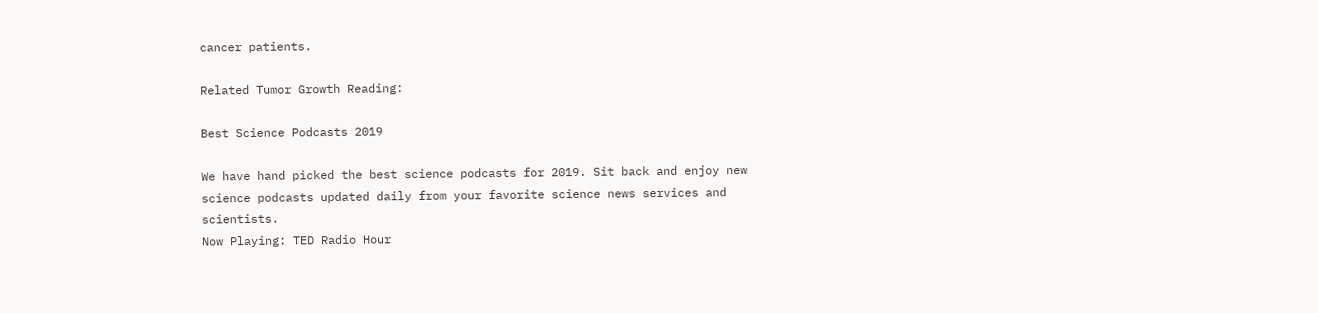cancer patients.

Related Tumor Growth Reading:

Best Science Podcasts 2019

We have hand picked the best science podcasts for 2019. Sit back and enjoy new science podcasts updated daily from your favorite science news services and scientists.
Now Playing: TED Radio Hour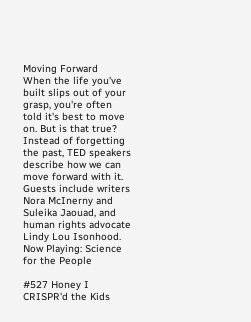Moving Forward
When the life you've built slips out of your grasp, you're often told it's best to move on. But is that true? Instead of forgetting the past, TED speakers describe how we can move forward with it. Guests include writers Nora McInerny and Suleika Jaouad, and human rights advocate Lindy Lou Isonhood.
Now Playing: Science for the People

#527 Honey I CRISPR'd the Kids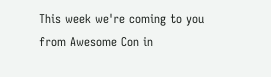This week we're coming to you from Awesome Con in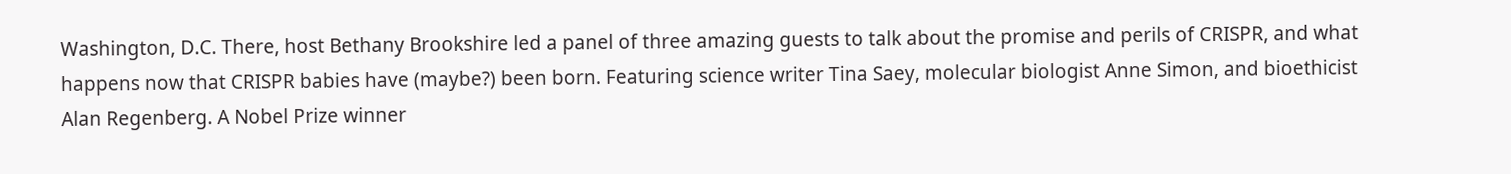Washington, D.C. There, host Bethany Brookshire led a panel of three amazing guests to talk about the promise and perils of CRISPR, and what happens now that CRISPR babies have (maybe?) been born. Featuring science writer Tina Saey, molecular biologist Anne Simon, and bioethicist Alan Regenberg. A Nobel Prize winner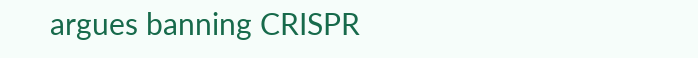argues banning CRISPR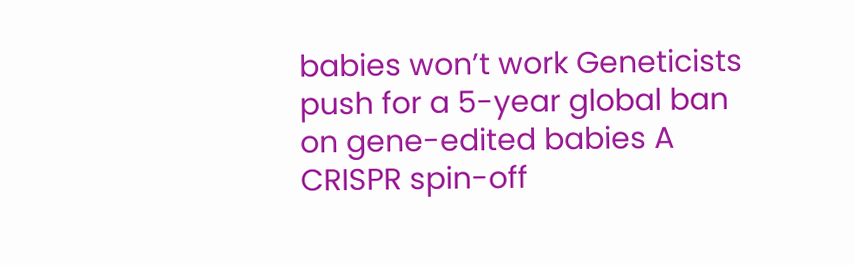babies won’t work Geneticists push for a 5-year global ban on gene-edited babies A CRISPR spin-off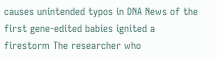causes unintended typos in DNA News of the first gene-edited babies ignited a firestorm The researcher who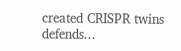created CRISPR twins defends...